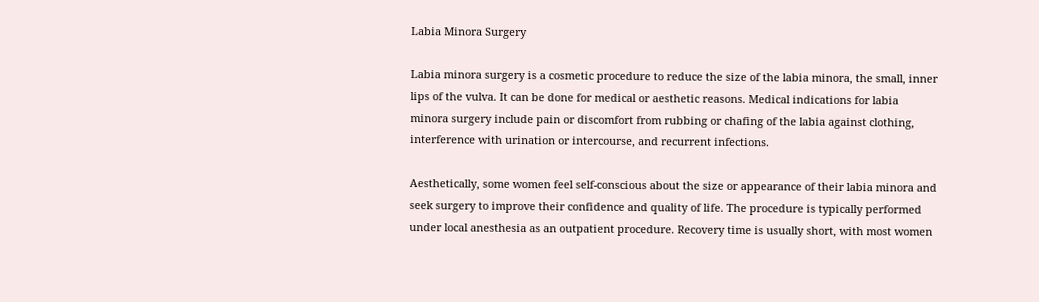Labia Minora Surgery

Labia minora surgery is a cosmetic procedure to reduce the size of the labia minora, the small, inner lips of the vulva. It can be done for medical or aesthetic reasons. Medical indications for labia minora surgery include pain or discomfort from rubbing or chafing of the labia against clothing, interference with urination or intercourse, and recurrent infections.

Aesthetically, some women feel self-conscious about the size or appearance of their labia minora and seek surgery to improve their confidence and quality of life. The procedure is typically performed under local anesthesia as an outpatient procedure. Recovery time is usually short, with most women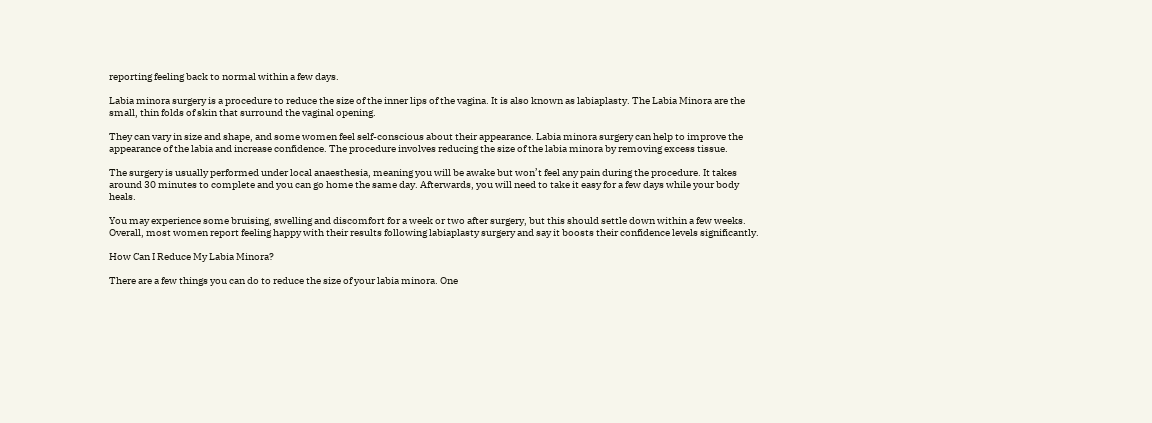reporting feeling back to normal within a few days.

Labia minora surgery is a procedure to reduce the size of the inner lips of the vagina. It is also known as labiaplasty. The Labia Minora are the small, thin folds of skin that surround the vaginal opening.

They can vary in size and shape, and some women feel self-conscious about their appearance. Labia minora surgery can help to improve the appearance of the labia and increase confidence. The procedure involves reducing the size of the labia minora by removing excess tissue.

The surgery is usually performed under local anaesthesia, meaning you will be awake but won’t feel any pain during the procedure. It takes around 30 minutes to complete and you can go home the same day. Afterwards, you will need to take it easy for a few days while your body heals.

You may experience some bruising, swelling and discomfort for a week or two after surgery, but this should settle down within a few weeks. Overall, most women report feeling happy with their results following labiaplasty surgery and say it boosts their confidence levels significantly.

How Can I Reduce My Labia Minora?

There are a few things you can do to reduce the size of your labia minora. One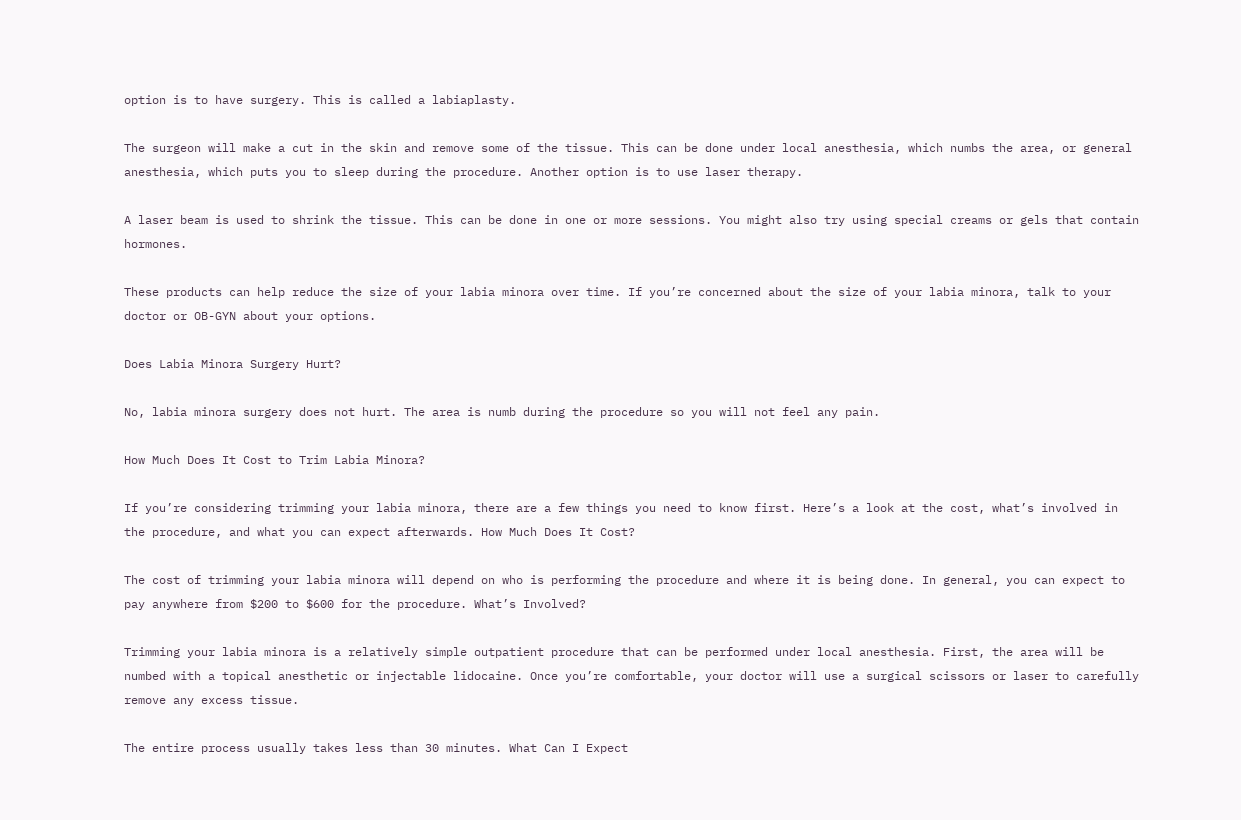option is to have surgery. This is called a labiaplasty.

The surgeon will make a cut in the skin and remove some of the tissue. This can be done under local anesthesia, which numbs the area, or general anesthesia, which puts you to sleep during the procedure. Another option is to use laser therapy.

A laser beam is used to shrink the tissue. This can be done in one or more sessions. You might also try using special creams or gels that contain hormones.

These products can help reduce the size of your labia minora over time. If you’re concerned about the size of your labia minora, talk to your doctor or OB-GYN about your options.

Does Labia Minora Surgery Hurt?

No, labia minora surgery does not hurt. The area is numb during the procedure so you will not feel any pain.

How Much Does It Cost to Trim Labia Minora?

If you’re considering trimming your labia minora, there are a few things you need to know first. Here’s a look at the cost, what’s involved in the procedure, and what you can expect afterwards. How Much Does It Cost?

The cost of trimming your labia minora will depend on who is performing the procedure and where it is being done. In general, you can expect to pay anywhere from $200 to $600 for the procedure. What’s Involved?

Trimming your labia minora is a relatively simple outpatient procedure that can be performed under local anesthesia. First, the area will be numbed with a topical anesthetic or injectable lidocaine. Once you’re comfortable, your doctor will use a surgical scissors or laser to carefully remove any excess tissue.

The entire process usually takes less than 30 minutes. What Can I Expect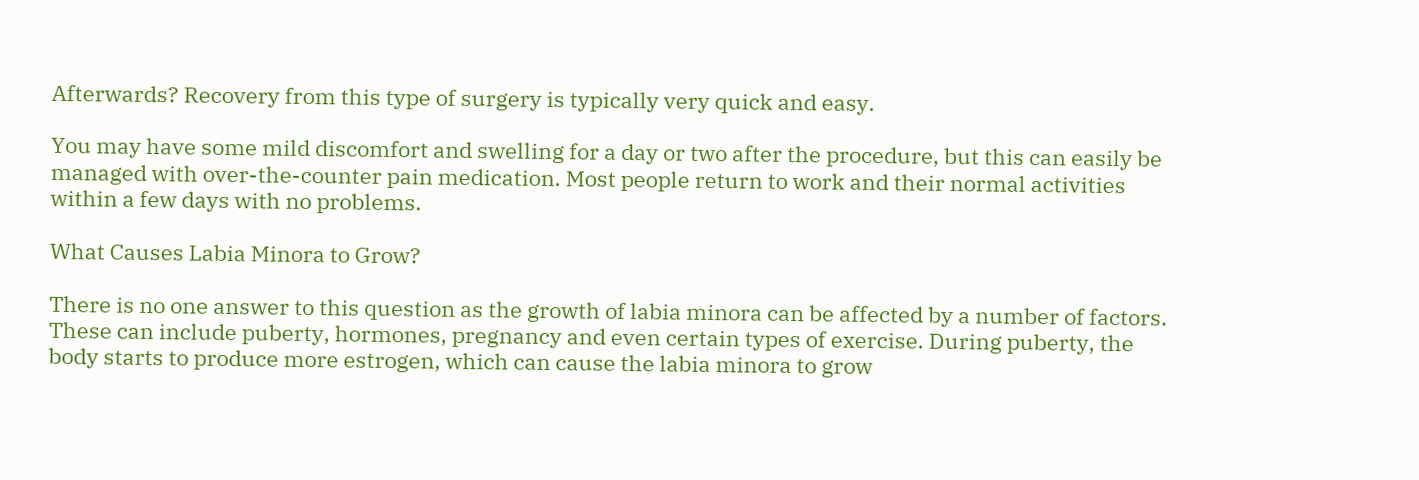Afterwards? Recovery from this type of surgery is typically very quick and easy.

You may have some mild discomfort and swelling for a day or two after the procedure, but this can easily be managed with over-the-counter pain medication. Most people return to work and their normal activities within a few days with no problems.

What Causes Labia Minora to Grow?

There is no one answer to this question as the growth of labia minora can be affected by a number of factors. These can include puberty, hormones, pregnancy and even certain types of exercise. During puberty, the body starts to produce more estrogen, which can cause the labia minora to grow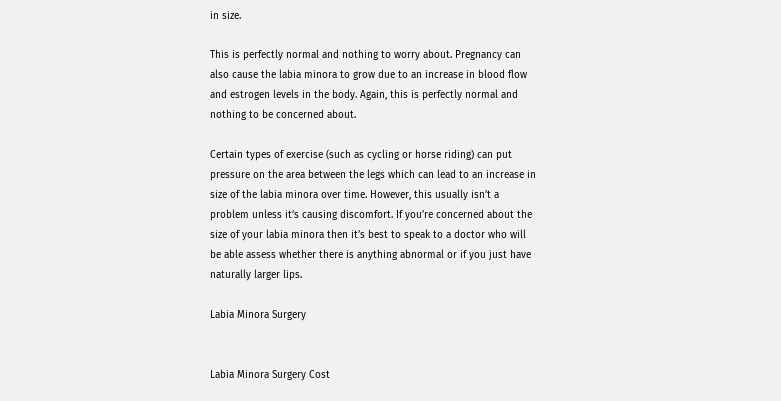in size.

This is perfectly normal and nothing to worry about. Pregnancy can also cause the labia minora to grow due to an increase in blood flow and estrogen levels in the body. Again, this is perfectly normal and nothing to be concerned about.

Certain types of exercise (such as cycling or horse riding) can put pressure on the area between the legs which can lead to an increase in size of the labia minora over time. However, this usually isn’t a problem unless it’s causing discomfort. If you’re concerned about the size of your labia minora then it’s best to speak to a doctor who will be able assess whether there is anything abnormal or if you just have naturally larger lips.

Labia Minora Surgery


Labia Minora Surgery Cost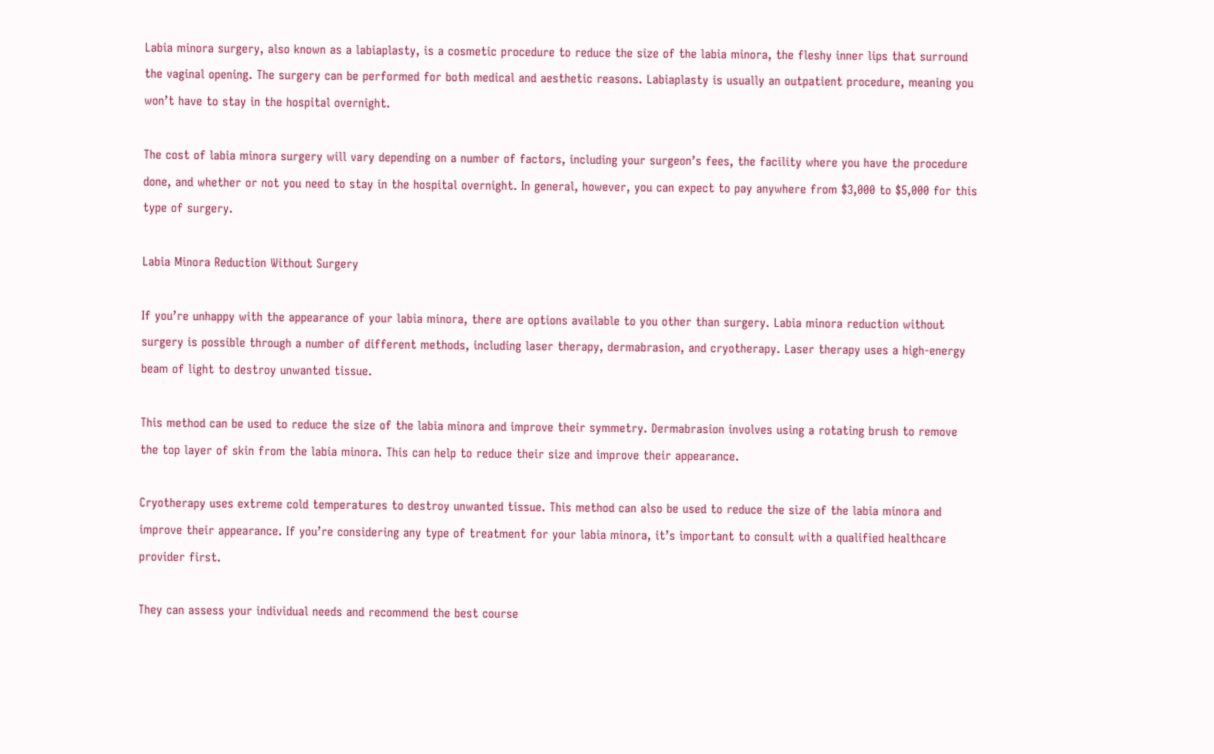Labia minora surgery, also known as a labiaplasty, is a cosmetic procedure to reduce the size of the labia minora, the fleshy inner lips that surround the vaginal opening. The surgery can be performed for both medical and aesthetic reasons. Labiaplasty is usually an outpatient procedure, meaning you won’t have to stay in the hospital overnight.

The cost of labia minora surgery will vary depending on a number of factors, including your surgeon’s fees, the facility where you have the procedure done, and whether or not you need to stay in the hospital overnight. In general, however, you can expect to pay anywhere from $3,000 to $5,000 for this type of surgery.

Labia Minora Reduction Without Surgery

If you’re unhappy with the appearance of your labia minora, there are options available to you other than surgery. Labia minora reduction without surgery is possible through a number of different methods, including laser therapy, dermabrasion, and cryotherapy. Laser therapy uses a high-energy beam of light to destroy unwanted tissue.

This method can be used to reduce the size of the labia minora and improve their symmetry. Dermabrasion involves using a rotating brush to remove the top layer of skin from the labia minora. This can help to reduce their size and improve their appearance.

Cryotherapy uses extreme cold temperatures to destroy unwanted tissue. This method can also be used to reduce the size of the labia minora and improve their appearance. If you’re considering any type of treatment for your labia minora, it’s important to consult with a qualified healthcare provider first.

They can assess your individual needs and recommend the best course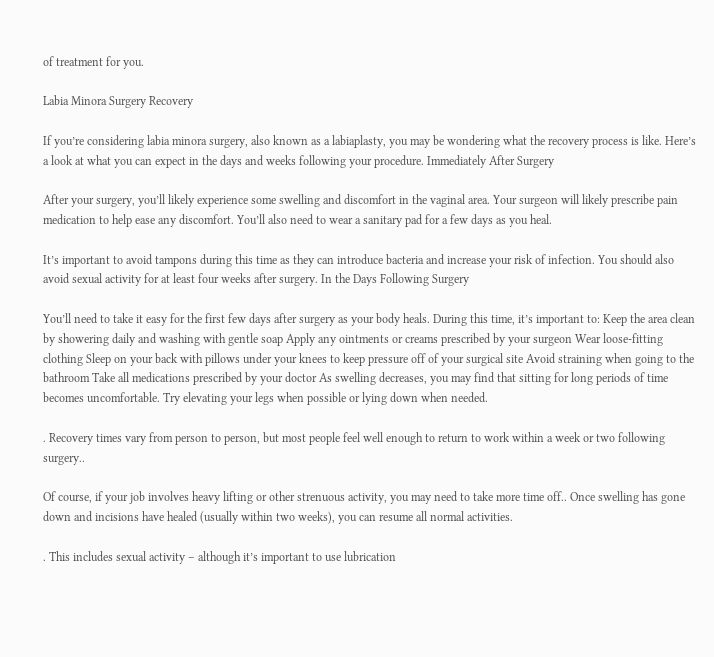of treatment for you.

Labia Minora Surgery Recovery

If you’re considering labia minora surgery, also known as a labiaplasty, you may be wondering what the recovery process is like. Here’s a look at what you can expect in the days and weeks following your procedure. Immediately After Surgery

After your surgery, you’ll likely experience some swelling and discomfort in the vaginal area. Your surgeon will likely prescribe pain medication to help ease any discomfort. You’ll also need to wear a sanitary pad for a few days as you heal.

It’s important to avoid tampons during this time as they can introduce bacteria and increase your risk of infection. You should also avoid sexual activity for at least four weeks after surgery. In the Days Following Surgery

You’ll need to take it easy for the first few days after surgery as your body heals. During this time, it’s important to: Keep the area clean by showering daily and washing with gentle soap Apply any ointments or creams prescribed by your surgeon Wear loose-fitting clothing Sleep on your back with pillows under your knees to keep pressure off of your surgical site Avoid straining when going to the bathroom Take all medications prescribed by your doctor As swelling decreases, you may find that sitting for long periods of time becomes uncomfortable. Try elevating your legs when possible or lying down when needed.

. Recovery times vary from person to person, but most people feel well enough to return to work within a week or two following surgery..

Of course, if your job involves heavy lifting or other strenuous activity, you may need to take more time off.. Once swelling has gone down and incisions have healed (usually within two weeks), you can resume all normal activities.

. This includes sexual activity – although it’s important to use lubrication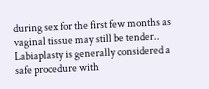during sex for the first few months as vaginal tissue may still be tender.. Labiaplasty is generally considered a safe procedure with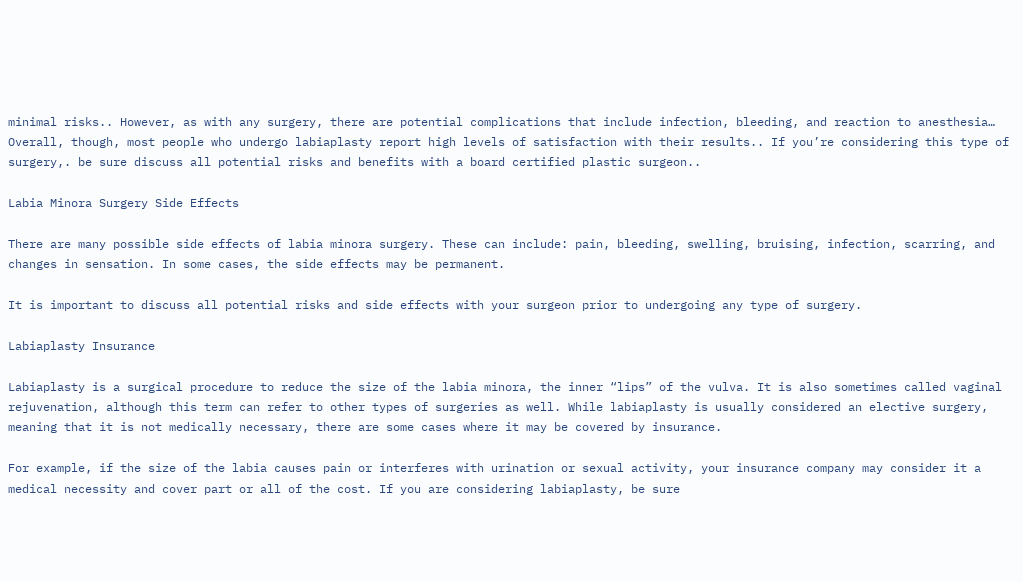minimal risks.. However, as with any surgery, there are potential complications that include infection, bleeding, and reaction to anesthesia… Overall, though, most people who undergo labiaplasty report high levels of satisfaction with their results.. If you’re considering this type of surgery,. be sure discuss all potential risks and benefits with a board certified plastic surgeon..

Labia Minora Surgery Side Effects

There are many possible side effects of labia minora surgery. These can include: pain, bleeding, swelling, bruising, infection, scarring, and changes in sensation. In some cases, the side effects may be permanent.

It is important to discuss all potential risks and side effects with your surgeon prior to undergoing any type of surgery.

Labiaplasty Insurance

Labiaplasty is a surgical procedure to reduce the size of the labia minora, the inner “lips” of the vulva. It is also sometimes called vaginal rejuvenation, although this term can refer to other types of surgeries as well. While labiaplasty is usually considered an elective surgery, meaning that it is not medically necessary, there are some cases where it may be covered by insurance.

For example, if the size of the labia causes pain or interferes with urination or sexual activity, your insurance company may consider it a medical necessity and cover part or all of the cost. If you are considering labiaplasty, be sure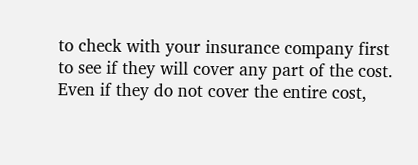to check with your insurance company first to see if they will cover any part of the cost. Even if they do not cover the entire cost,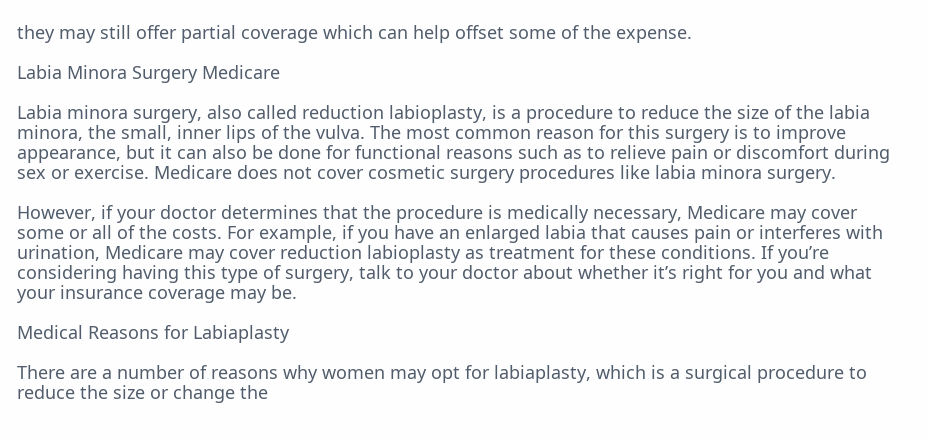they may still offer partial coverage which can help offset some of the expense.

Labia Minora Surgery Medicare

Labia minora surgery, also called reduction labioplasty, is a procedure to reduce the size of the labia minora, the small, inner lips of the vulva. The most common reason for this surgery is to improve appearance, but it can also be done for functional reasons such as to relieve pain or discomfort during sex or exercise. Medicare does not cover cosmetic surgery procedures like labia minora surgery.

However, if your doctor determines that the procedure is medically necessary, Medicare may cover some or all of the costs. For example, if you have an enlarged labia that causes pain or interferes with urination, Medicare may cover reduction labioplasty as treatment for these conditions. If you’re considering having this type of surgery, talk to your doctor about whether it’s right for you and what your insurance coverage may be.

Medical Reasons for Labiaplasty

There are a number of reasons why women may opt for labiaplasty, which is a surgical procedure to reduce the size or change the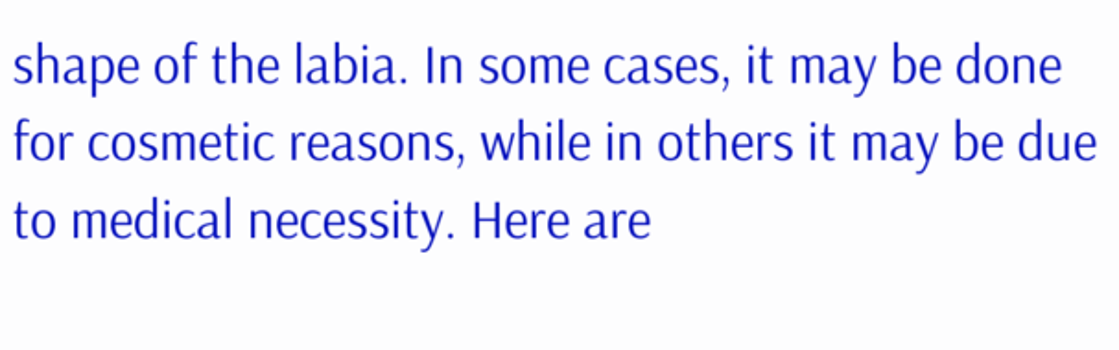shape of the labia. In some cases, it may be done for cosmetic reasons, while in others it may be due to medical necessity. Here are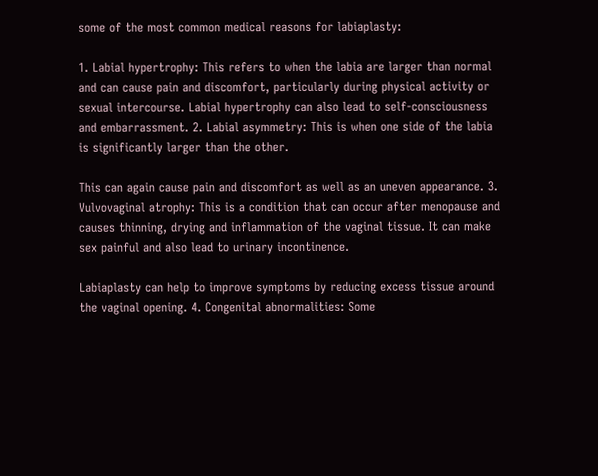some of the most common medical reasons for labiaplasty:

1. Labial hypertrophy: This refers to when the labia are larger than normal and can cause pain and discomfort, particularly during physical activity or sexual intercourse. Labial hypertrophy can also lead to self-consciousness and embarrassment. 2. Labial asymmetry: This is when one side of the labia is significantly larger than the other.

This can again cause pain and discomfort as well as an uneven appearance. 3. Vulvovaginal atrophy: This is a condition that can occur after menopause and causes thinning, drying and inflammation of the vaginal tissue. It can make sex painful and also lead to urinary incontinence.

Labiaplasty can help to improve symptoms by reducing excess tissue around the vaginal opening. 4. Congenital abnormalities: Some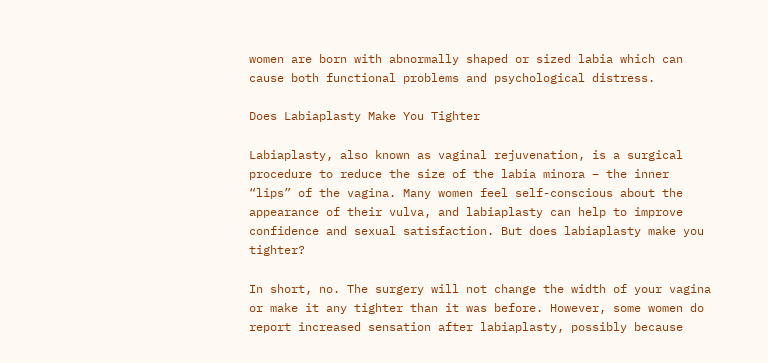women are born with abnormally shaped or sized labia which can cause both functional problems and psychological distress.

Does Labiaplasty Make You Tighter

Labiaplasty, also known as vaginal rejuvenation, is a surgical procedure to reduce the size of the labia minora – the inner “lips” of the vagina. Many women feel self-conscious about the appearance of their vulva, and labiaplasty can help to improve confidence and sexual satisfaction. But does labiaplasty make you tighter?

In short, no. The surgery will not change the width of your vagina or make it any tighter than it was before. However, some women do report increased sensation after labiaplasty, possibly because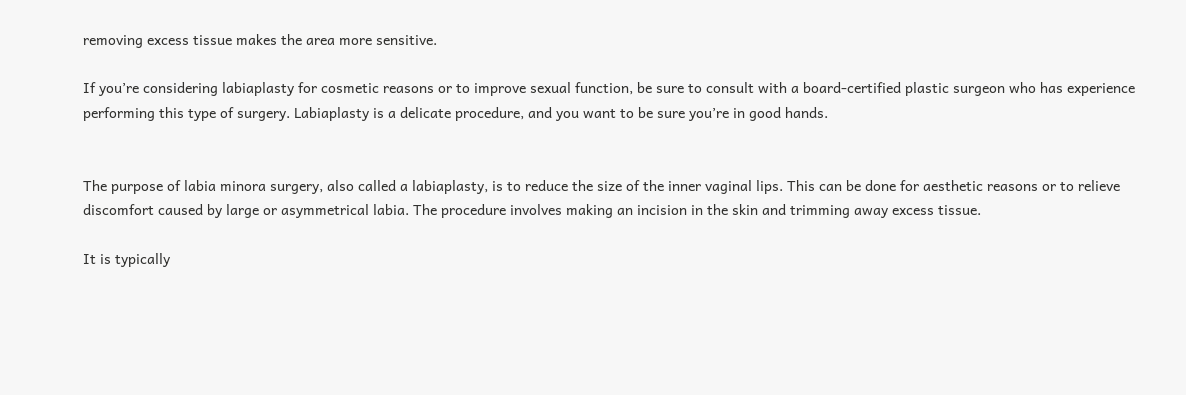removing excess tissue makes the area more sensitive.

If you’re considering labiaplasty for cosmetic reasons or to improve sexual function, be sure to consult with a board-certified plastic surgeon who has experience performing this type of surgery. Labiaplasty is a delicate procedure, and you want to be sure you’re in good hands.


The purpose of labia minora surgery, also called a labiaplasty, is to reduce the size of the inner vaginal lips. This can be done for aesthetic reasons or to relieve discomfort caused by large or asymmetrical labia. The procedure involves making an incision in the skin and trimming away excess tissue.

It is typically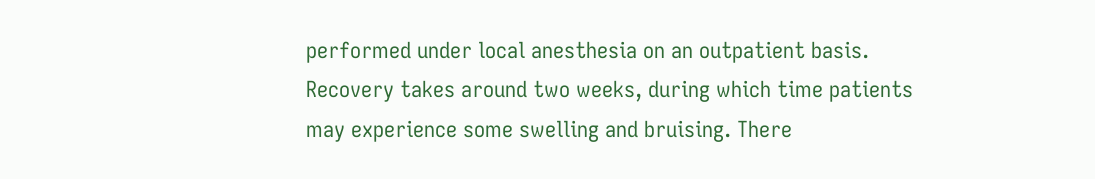performed under local anesthesia on an outpatient basis. Recovery takes around two weeks, during which time patients may experience some swelling and bruising. There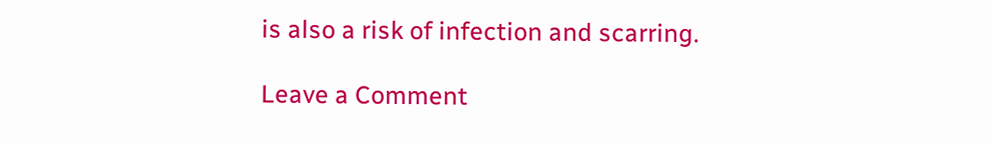is also a risk of infection and scarring.

Leave a Comment